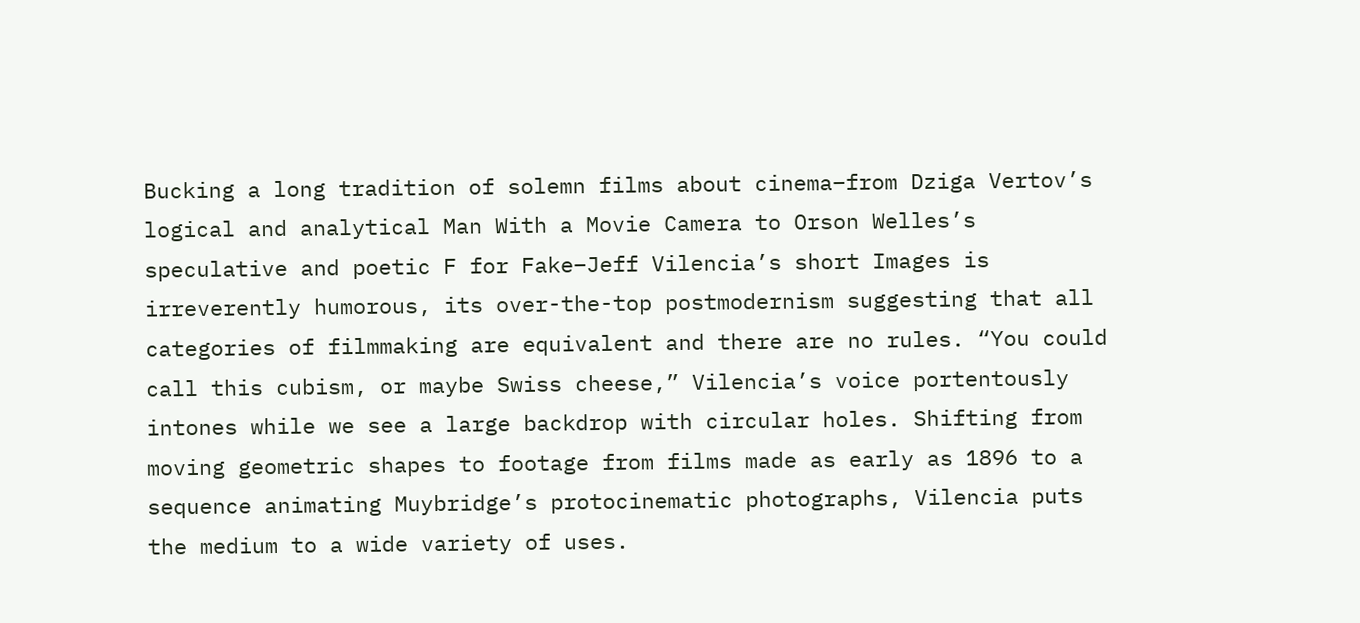Bucking a long tradition of solemn films about cinema–from Dziga Vertov’s logical and analytical Man With a Movie Camera to Orson Welles’s speculative and poetic F for Fake–Jeff Vilencia’s short Images is irreverently humorous, its over-the-top postmodernism suggesting that all categories of filmmaking are equivalent and there are no rules. “You could call this cubism, or maybe Swiss cheese,” Vilencia’s voice portentously intones while we see a large backdrop with circular holes. Shifting from moving geometric shapes to footage from films made as early as 1896 to a sequence animating Muybridge’s protocinematic photographs, Vilencia puts the medium to a wide variety of uses.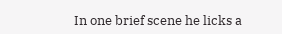In one brief scene he licks a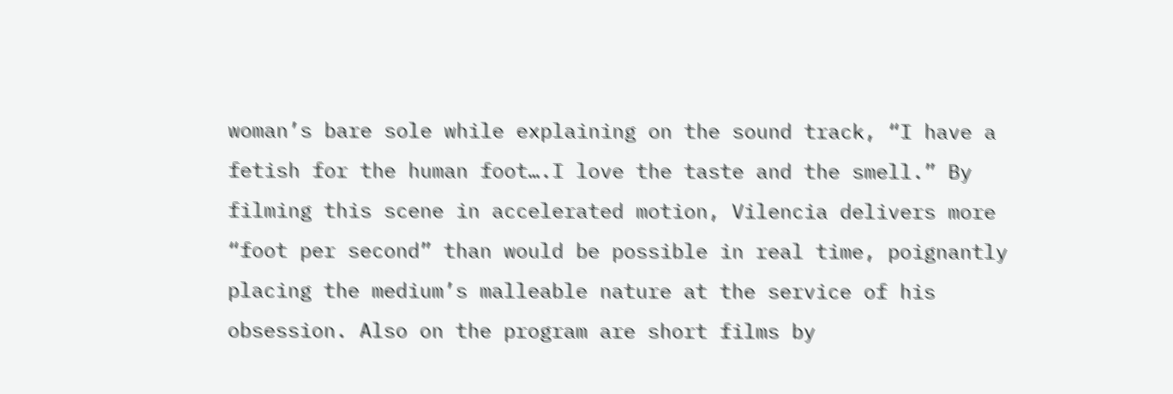woman’s bare sole while explaining on the sound track, “I have a fetish for the human foot….I love the taste and the smell.” By filming this scene in accelerated motion, Vilencia delivers more “foot per second” than would be possible in real time, poignantly placing the medium’s malleable nature at the service of his obsession. Also on the program are short films by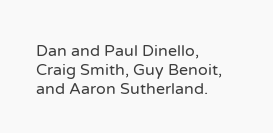Dan and Paul Dinello, Craig Smith, Guy Benoit, and Aaron Sutherland.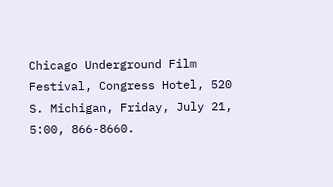Chicago Underground Film Festival, Congress Hotel, 520 S. Michigan, Friday, July 21, 5:00, 866-8660.